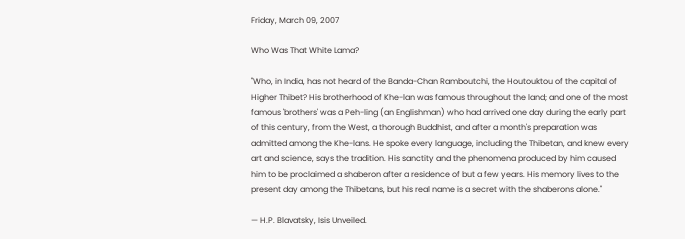Friday, March 09, 2007

Who Was That White Lama?

"Who, in India, has not heard of the Banda-Chan Ramboutchi, the Houtouktou of the capital of Higher Thibet? His brotherhood of Khe-lan was famous throughout the land; and one of the most famous 'brothers' was a Peh-ling (an Englishman) who had arrived one day during the early part of this century, from the West, a thorough Buddhist, and after a month's preparation was admitted among the Khe-lans. He spoke every language, including the Thibetan, and knew every art and science, says the tradition. His sanctity and the phenomena produced by him caused him to be proclaimed a shaberon after a residence of but a few years. His memory lives to the present day among the Thibetans, but his real name is a secret with the shaberons alone."

— H.P. Blavatsky, Isis Unveiled.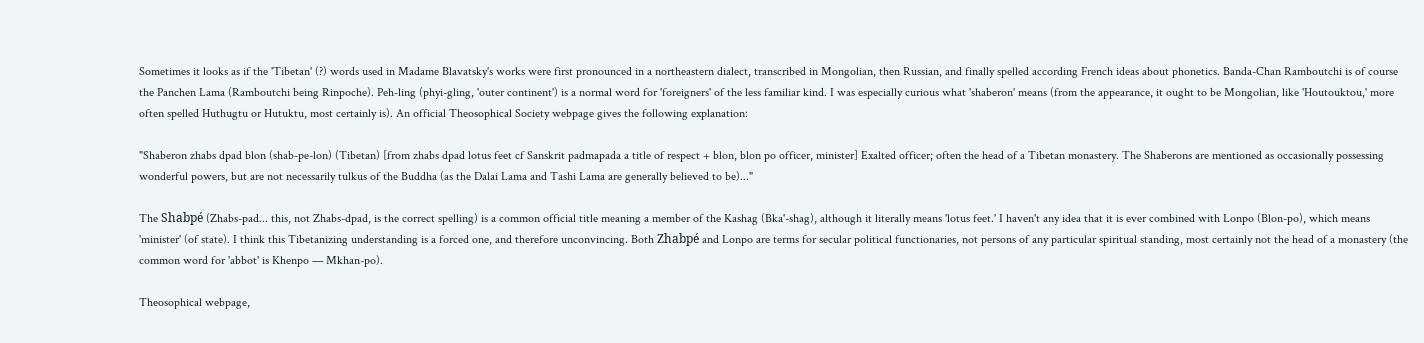Sometimes it looks as if the 'Tibetan' (?) words used in Madame Blavatsky's works were first pronounced in a northeastern dialect, transcribed in Mongolian, then Russian, and finally spelled according French ideas about phonetics. Banda-Chan Ramboutchi is of course the Panchen Lama (Ramboutchi being Rinpoche). Peh-ling (phyi-gling, 'outer continent') is a normal word for 'foreigners' of the less familiar kind. I was especially curious what 'shaberon' means (from the appearance, it ought to be Mongolian, like 'Houtouktou,' more often spelled Huthugtu or Hutuktu, most certainly is). An official Theosophical Society webpage gives the following explanation:

"Shaberon zhabs dpad blon (shab-pe-lon) (Tibetan) [from zhabs dpad lotus feet cf Sanskrit padmapada a title of respect + blon, blon po officer, minister] Exalted officer; often the head of a Tibetan monastery. The Shaberons are mentioned as occasionally possessing wonderful powers, but are not necessarily tulkus of the Buddha (as the Dalai Lama and Tashi Lama are generally believed to be)..."

The Shabpé (Zhabs-pad... this, not Zhabs-dpad, is the correct spelling) is a common official title meaning a member of the Kashag (Bka'-shag), although it literally means 'lotus feet.' I haven't any idea that it is ever combined with Lonpo (Blon-po), which means 'minister' (of state). I think this Tibetanizing understanding is a forced one, and therefore unconvincing. Both Zhabpé and Lonpo are terms for secular political functionaries, not persons of any particular spiritual standing, most certainly not the head of a monastery (the common word for 'abbot' is Khenpo — Mkhan-po).

Theosophical webpage,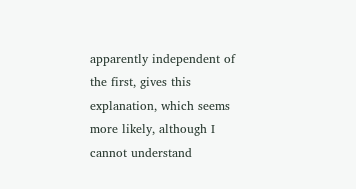apparently independent of the first, gives this explanation, which seems more likely, although I cannot understand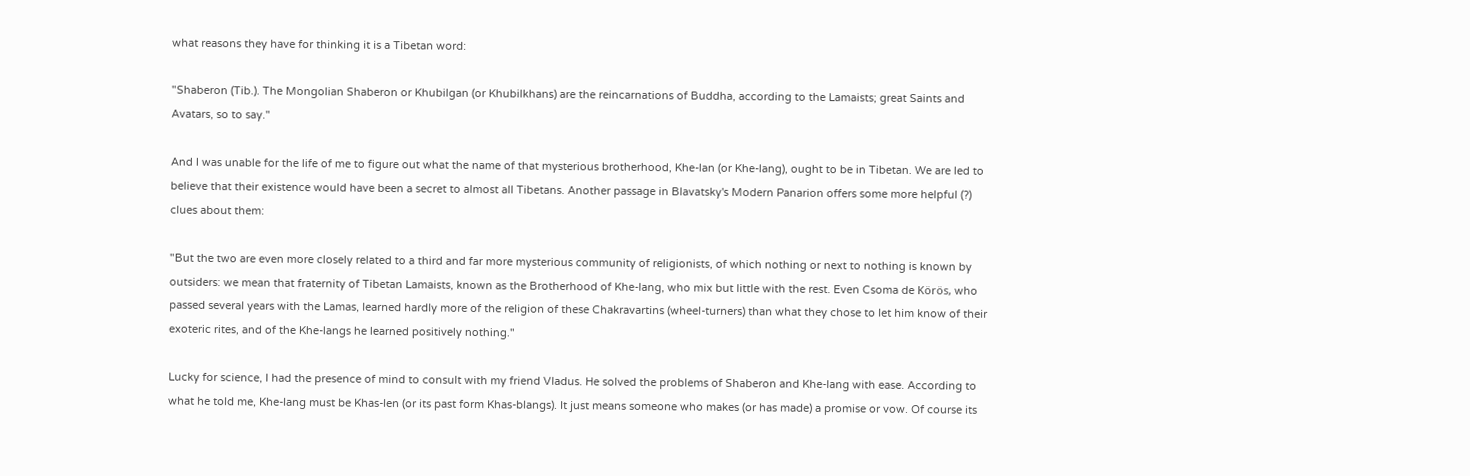what reasons they have for thinking it is a Tibetan word:

"Shaberon (Tib.). The Mongolian Shaberon or Khubilgan (or Khubilkhans) are the reincarnations of Buddha, according to the Lamaists; great Saints and Avatars, so to say."

And I was unable for the life of me to figure out what the name of that mysterious brotherhood, Khe-lan (or Khe-lang), ought to be in Tibetan. We are led to believe that their existence would have been a secret to almost all Tibetans. Another passage in Blavatsky's Modern Panarion offers some more helpful (?) clues about them:

"But the two are even more closely related to a third and far more mysterious community of religionists, of which nothing or next to nothing is known by outsiders: we mean that fraternity of Tibetan Lamaists, known as the Brotherhood of Khe-lang, who mix but little with the rest. Even Csoma de Körös, who passed several years with the Lamas, learned hardly more of the religion of these Chakravartins (wheel-turners) than what they chose to let him know of their exoteric rites, and of the Khe-langs he learned positively nothing."

Lucky for science, I had the presence of mind to consult with my friend Vladus. He solved the problems of Shaberon and Khe-lang with ease. According to what he told me, Khe-lang must be Khas-len (or its past form Khas-blangs). It just means someone who makes (or has made) a promise or vow. Of course its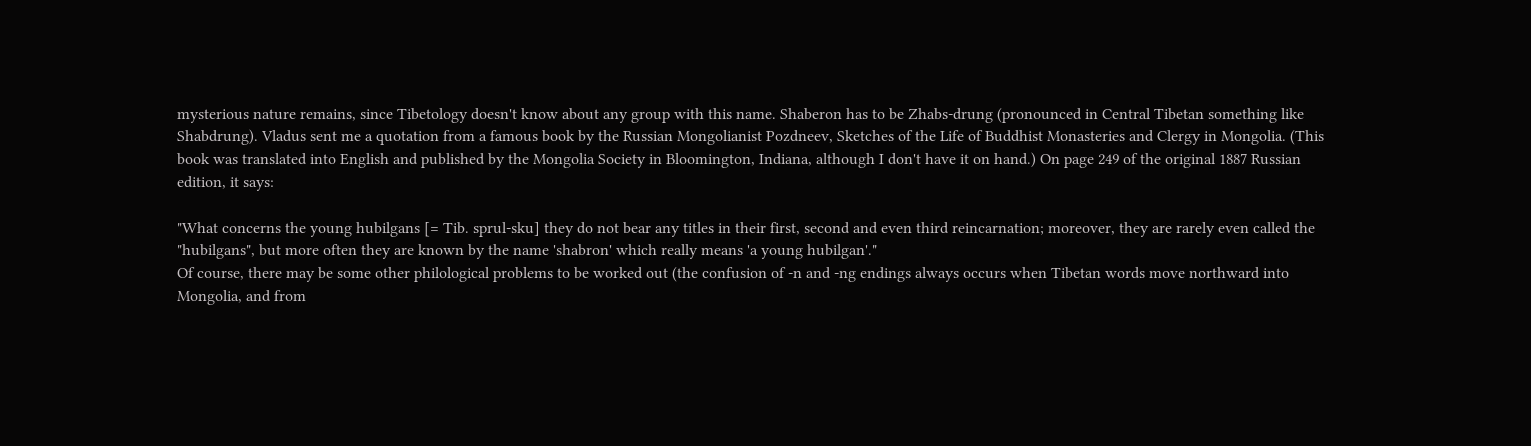mysterious nature remains, since Tibetology doesn't know about any group with this name. Shaberon has to be Zhabs-drung (pronounced in Central Tibetan something like Shabdrung). Vladus sent me a quotation from a famous book by the Russian Mongolianist Pozdneev, Sketches of the Life of Buddhist Monasteries and Clergy in Mongolia. (This book was translated into English and published by the Mongolia Society in Bloomington, Indiana, although I don't have it on hand.) On page 249 of the original 1887 Russian edition, it says:

"What concerns the young hubilgans [= Tib. sprul-sku] they do not bear any titles in their first, second and even third reincarnation; moreover, they are rarely even called the "hubilgans", but more often they are known by the name 'shabron' which really means 'a young hubilgan'."
Of course, there may be some other philological problems to be worked out (the confusion of -n and -ng endings always occurs when Tibetan words move northward into Mongolia, and from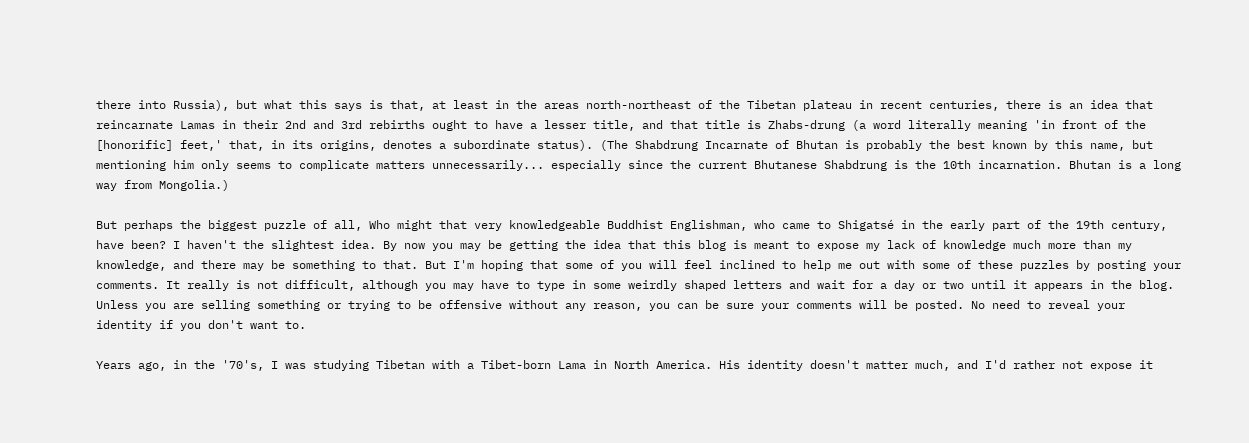there into Russia), but what this says is that, at least in the areas north-northeast of the Tibetan plateau in recent centuries, there is an idea that reincarnate Lamas in their 2nd and 3rd rebirths ought to have a lesser title, and that title is Zhabs-drung (a word literally meaning 'in front of the [honorific] feet,' that, in its origins, denotes a subordinate status). (The Shabdrung Incarnate of Bhutan is probably the best known by this name, but mentioning him only seems to complicate matters unnecessarily... especially since the current Bhutanese Shabdrung is the 10th incarnation. Bhutan is a long way from Mongolia.)

But perhaps the biggest puzzle of all, Who might that very knowledgeable Buddhist Englishman, who came to Shigatsé in the early part of the 19th century, have been? I haven't the slightest idea. By now you may be getting the idea that this blog is meant to expose my lack of knowledge much more than my knowledge, and there may be something to that. But I'm hoping that some of you will feel inclined to help me out with some of these puzzles by posting your comments. It really is not difficult, although you may have to type in some weirdly shaped letters and wait for a day or two until it appears in the blog. Unless you are selling something or trying to be offensive without any reason, you can be sure your comments will be posted. No need to reveal your identity if you don't want to.

Years ago, in the '70's, I was studying Tibetan with a Tibet-born Lama in North America. His identity doesn't matter much, and I'd rather not expose it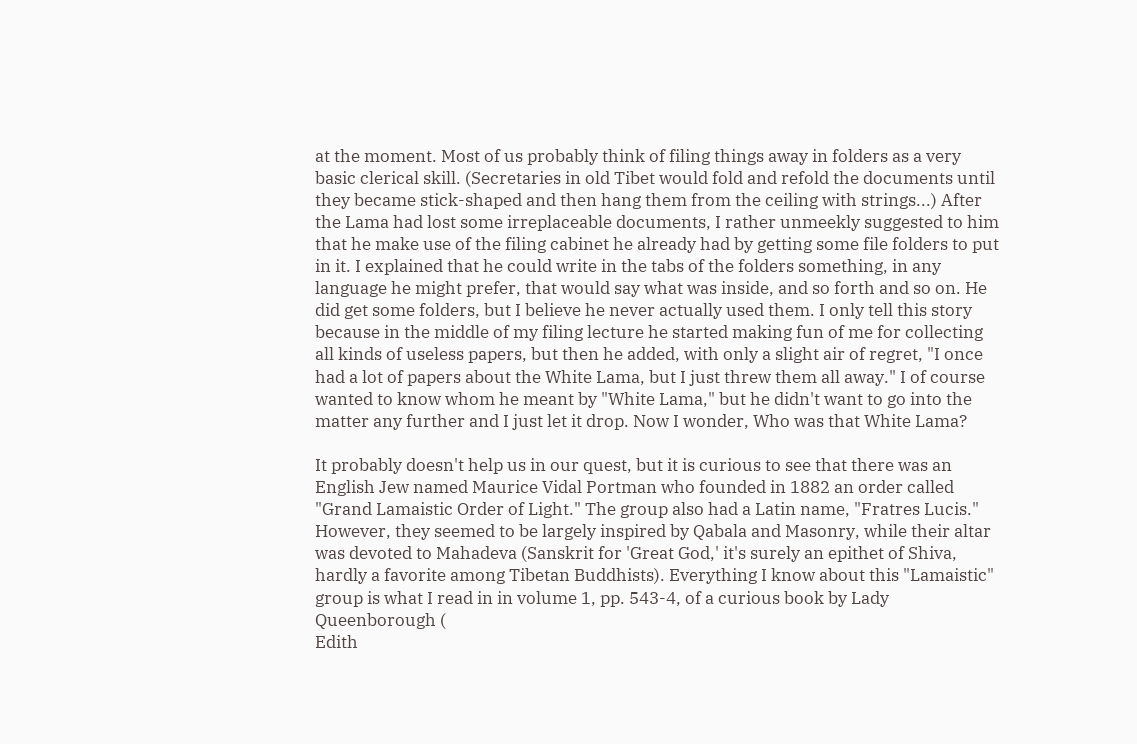at the moment. Most of us probably think of filing things away in folders as a very basic clerical skill. (Secretaries in old Tibet would fold and refold the documents until they became stick-shaped and then hang them from the ceiling with strings...) After the Lama had lost some irreplaceable documents, I rather unmeekly suggested to him that he make use of the filing cabinet he already had by getting some file folders to put in it. I explained that he could write in the tabs of the folders something, in any language he might prefer, that would say what was inside, and so forth and so on. He did get some folders, but I believe he never actually used them. I only tell this story because in the middle of my filing lecture he started making fun of me for collecting all kinds of useless papers, but then he added, with only a slight air of regret, "I once had a lot of papers about the White Lama, but I just threw them all away." I of course wanted to know whom he meant by "White Lama," but he didn't want to go into the matter any further and I just let it drop. Now I wonder, Who was that White Lama?

It probably doesn't help us in our quest, but it is curious to see that there was an English Jew named Maurice Vidal Portman who founded in 1882 an order called "Grand Lamaistic Order of Light." The group also had a Latin name, "Fratres Lucis." However, they seemed to be largely inspired by Qabala and Masonry, while their altar was devoted to Mahadeva (Sanskrit for 'Great God,' it's surely an epithet of Shiva, hardly a favorite among Tibetan Buddhists). Everything I know about this "Lamaistic" group is what I read in in volume 1, pp. 543-4, of a curious book by Lady Queenborough (
Edith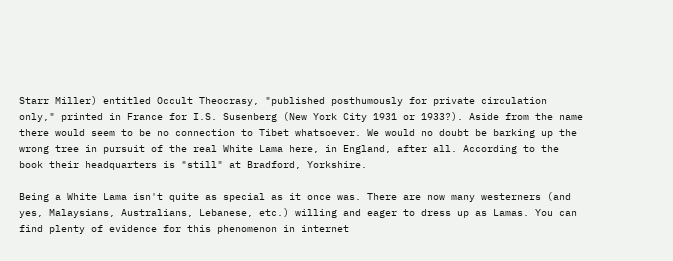Starr Miller) entitled Occult Theocrasy, "published posthumously for private circulation only," printed in France for I.S. Susenberg (New York City 1931 or 1933?). Aside from the name there would seem to be no connection to Tibet whatsoever. We would no doubt be barking up the wrong tree in pursuit of the real White Lama here, in England, after all. According to the book their headquarters is "still" at Bradford, Yorkshire.

Being a White Lama isn't quite as special as it once was. There are now many westerners (and yes, Malaysians, Australians, Lebanese, etc.) willing and eager to dress up as Lamas. You can find plenty of evidence for this phenomenon in internet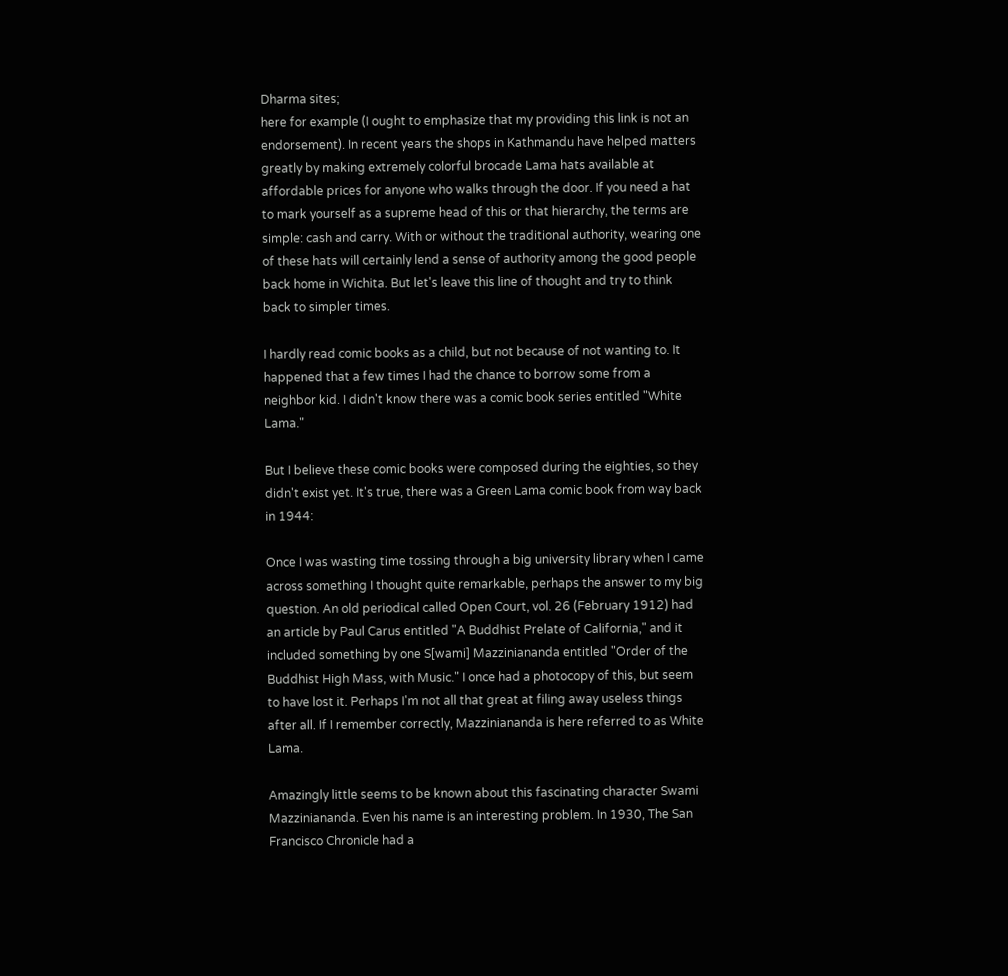Dharma sites;
here for example (I ought to emphasize that my providing this link is not an endorsement). In recent years the shops in Kathmandu have helped matters greatly by making extremely colorful brocade Lama hats available at affordable prices for anyone who walks through the door. If you need a hat to mark yourself as a supreme head of this or that hierarchy, the terms are simple: cash and carry. With or without the traditional authority, wearing one of these hats will certainly lend a sense of authority among the good people back home in Wichita. But let's leave this line of thought and try to think back to simpler times.

I hardly read comic books as a child, but not because of not wanting to. It happened that a few times I had the chance to borrow some from a neighbor kid. I didn't know there was a comic book series entitled "White Lama."

But I believe these comic books were composed during the eighties, so they didn't exist yet. It's true, there was a Green Lama comic book from way back in 1944:

Once I was wasting time tossing through a big university library when I came across something I thought quite remarkable, perhaps the answer to my big question. An old periodical called Open Court, vol. 26 (February 1912) had an article by Paul Carus entitled "A Buddhist Prelate of California," and it included something by one S[wami] Mazziniananda entitled "Order of the Buddhist High Mass, with Music." I once had a photocopy of this, but seem to have lost it. Perhaps I'm not all that great at filing away useless things after all. If I remember correctly, Mazziniananda is here referred to as White Lama.

Amazingly little seems to be known about this fascinating character Swami Mazziniananda. Even his name is an interesting problem. In 1930, The San Francisco Chronicle had a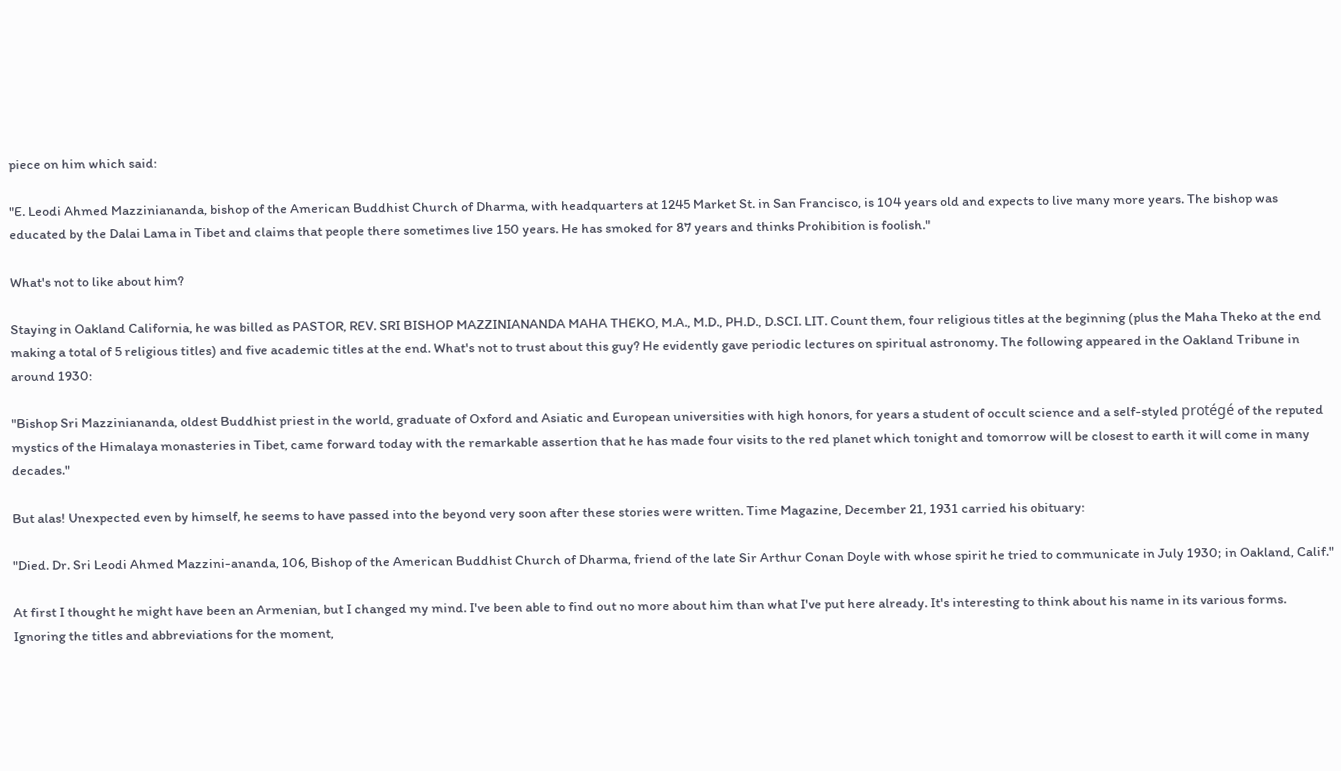piece on him which said:

"E. Leodi Ahmed Mazziniananda, bishop of the American Buddhist Church of Dharma, with headquarters at 1245 Market St. in San Francisco, is 104 years old and expects to live many more years. The bishop was educated by the Dalai Lama in Tibet and claims that people there sometimes live 150 years. He has smoked for 87 years and thinks Prohibition is foolish."

What's not to like about him?

Staying in Oakland California, he was billed as PASTOR, REV. SRI BISHOP MAZZINIANANDA MAHA THEKO, M.A., M.D., PH.D., D.SCI. LIT. Count them, four religious titles at the beginning (plus the Maha Theko at the end making a total of 5 religious titles) and five academic titles at the end. What's not to trust about this guy? He evidently gave periodic lectures on spiritual astronomy. The following appeared in the Oakland Tribune in around 1930:

"Bishop Sri Mazziniananda, oldest Buddhist priest in the world, graduate of Oxford and Asiatic and European universities with high honors, for years a student of occult science and a self-styled protégé of the reputed mystics of the Himalaya monasteries in Tibet, came forward today with the remarkable assertion that he has made four visits to the red planet which tonight and tomorrow will be closest to earth it will come in many decades."

But alas! Unexpected even by himself, he seems to have passed into the beyond very soon after these stories were written. Time Magazine, December 21, 1931 carried his obituary:

"Died. Dr. Sri Leodi Ahmed Mazzini-ananda, 106, Bishop of the American Buddhist Church of Dharma, friend of the late Sir Arthur Conan Doyle with whose spirit he tried to communicate in July 1930; in Oakland, Calif."

At first I thought he might have been an Armenian, but I changed my mind. I've been able to find out no more about him than what I've put here already. It's interesting to think about his name in its various forms. Ignoring the titles and abbreviations for the moment,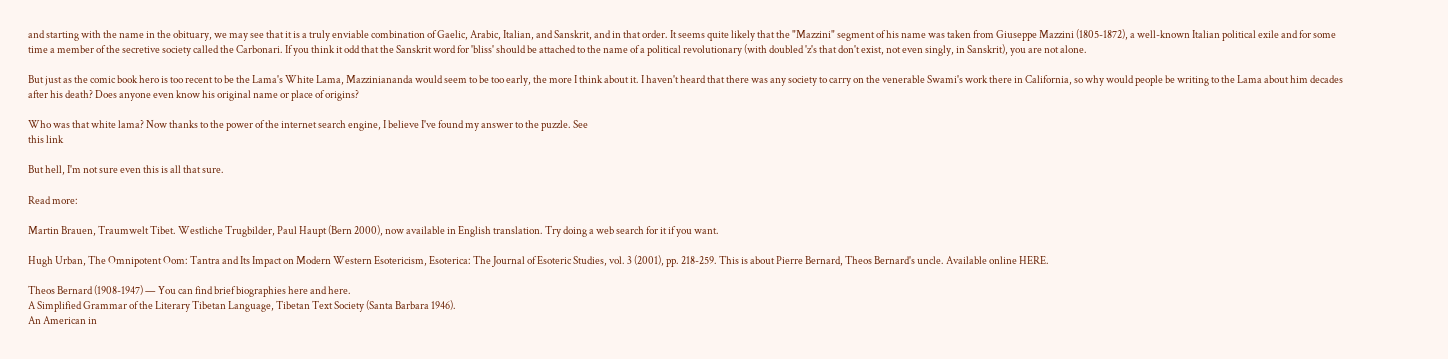and starting with the name in the obituary, we may see that it is a truly enviable combination of Gaelic, Arabic, Italian, and Sanskrit, and in that order. It seems quite likely that the "Mazzini" segment of his name was taken from Giuseppe Mazzini (1805-1872), a well-known Italian political exile and for some time a member of the secretive society called the Carbonari. If you think it odd that the Sanskrit word for 'bliss' should be attached to the name of a political revolutionary (with doubled 'z's that don't exist, not even singly, in Sanskrit), you are not alone.

But just as the comic book hero is too recent to be the Lama's White Lama, Mazziniananda would seem to be too early, the more I think about it. I haven't heard that there was any society to carry on the venerable Swami's work there in California, so why would people be writing to the Lama about him decades after his death? Does anyone even know his original name or place of origins?

Who was that white lama? Now thanks to the power of the internet search engine, I believe I've found my answer to the puzzle. See
this link

But hell, I'm not sure even this is all that sure.

Read more:

Martin Brauen, Traumwelt Tibet. Westliche Trugbilder, Paul Haupt (Bern 2000), now available in English translation. Try doing a web search for it if you want.

Hugh Urban, The Omnipotent Oom: Tantra and Its Impact on Modern Western Esotericism, Esoterica: The Journal of Esoteric Studies, vol. 3 (2001), pp. 218-259. This is about Pierre Bernard, Theos Bernard's uncle. Available online HERE.

Theos Bernard (1908-1947) — You can find brief biographies here and here.
A Simplified Grammar of the Literary Tibetan Language, Tibetan Text Society (Santa Barbara 1946).
An American in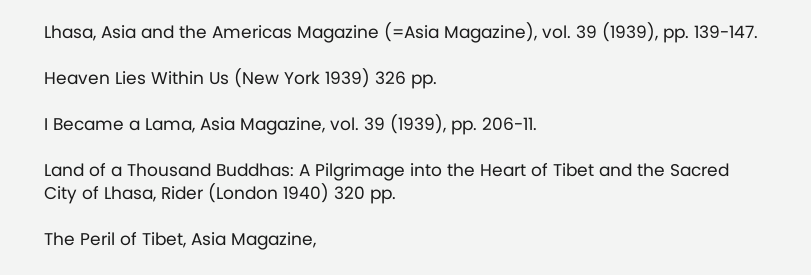Lhasa, Asia and the Americas Magazine (=Asia Magazine), vol. 39 (1939), pp. 139-147.

Heaven Lies Within Us (New York 1939) 326 pp.

I Became a Lama, Asia Magazine, vol. 39 (1939), pp. 206-11.

Land of a Thousand Buddhas: A Pilgrimage into the Heart of Tibet and the Sacred City of Lhasa, Rider (London 1940) 320 pp.

The Peril of Tibet, Asia Magazine,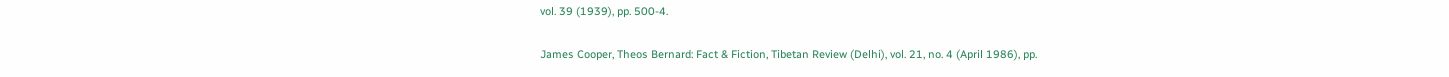vol. 39 (1939), pp. 500-4.

James Cooper, Theos Bernard: Fact & Fiction, Tibetan Review (Delhi), vol. 21, no. 4 (April 1986), pp.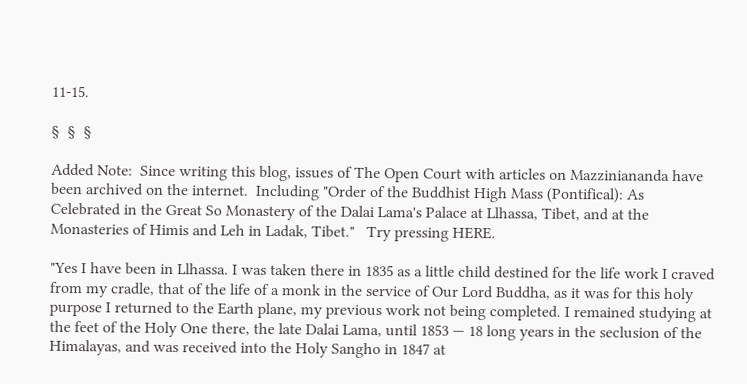11-15.

§  §  §

Added Note:  Since writing this blog, issues of The Open Court with articles on Mazziniananda have been archived on the internet.  Including "Order of the Buddhist High Mass (Pontifical): As Celebrated in the Great So Monastery of the Dalai Lama's Palace at Llhassa, Tibet, and at the Monasteries of Himis and Leh in Ladak, Tibet."   Try pressing HERE.

"Yes I have been in Llhassa. I was taken there in 1835 as a little child destined for the life work I craved from my cradle, that of the life of a monk in the service of Our Lord Buddha, as it was for this holy purpose I returned to the Earth plane, my previous work not being completed. I remained studying at the feet of the Holy One there, the late Dalai Lama, until 1853 — 18 long years in the seclusion of the Himalayas, and was received into the Holy Sangho in 1847 at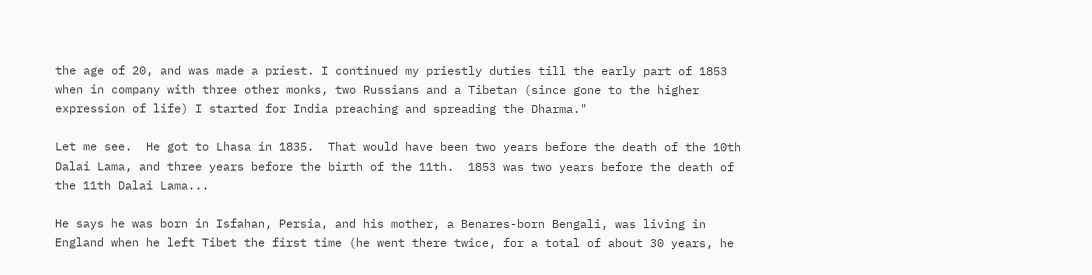the age of 20, and was made a priest. I continued my priestly duties till the early part of 1853 when in company with three other monks, two Russians and a Tibetan (since gone to the higher expression of life) I started for India preaching and spreading the Dharma."

Let me see.  He got to Lhasa in 1835.  That would have been two years before the death of the 10th Dalai Lama, and three years before the birth of the 11th.  1853 was two years before the death of the 11th Dalai Lama...

He says he was born in Isfahan, Persia, and his mother, a Benares-born Bengali, was living in England when he left Tibet the first time (he went there twice, for a total of about 30 years, he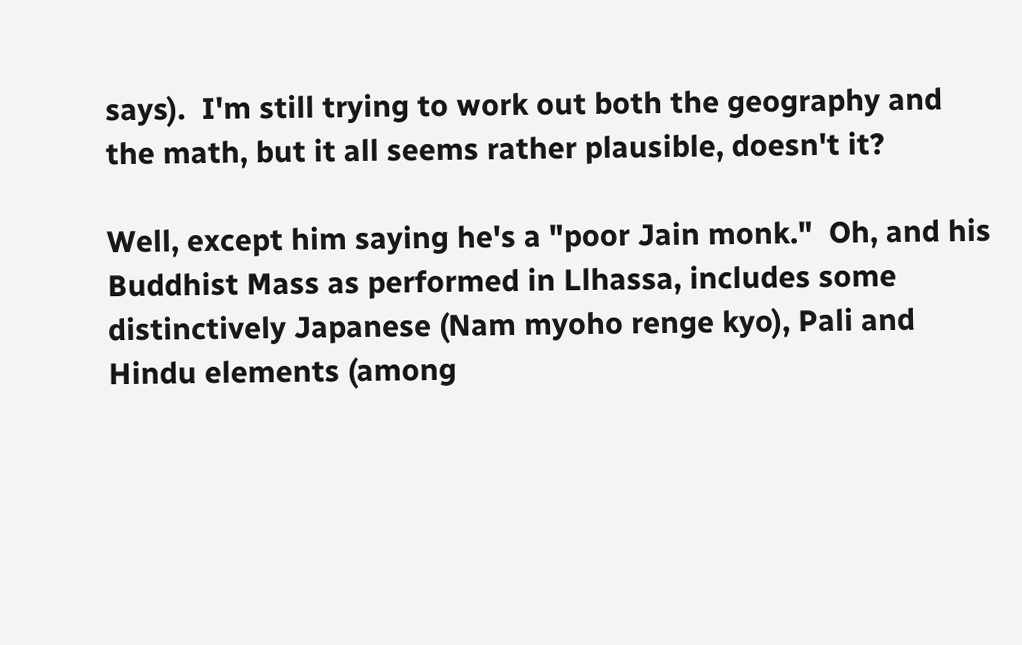says).  I'm still trying to work out both the geography and the math, but it all seems rather plausible, doesn't it?

Well, except him saying he's a "poor Jain monk."  Oh, and his Buddhist Mass as performed in Llhassa, includes some distinctively Japanese (Nam myoho renge kyo), Pali and Hindu elements (among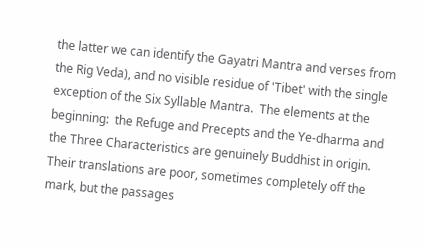the latter we can identify the Gayatri Mantra and verses from the Rig Veda), and no visible residue of 'Tibet' with the single exception of the Six Syllable Mantra.  The elements at the beginning:  the Refuge and Precepts and the Ye-dharma and  the Three Characteristics are genuinely Buddhist in origin.  Their translations are poor, sometimes completely off the mark, but the passages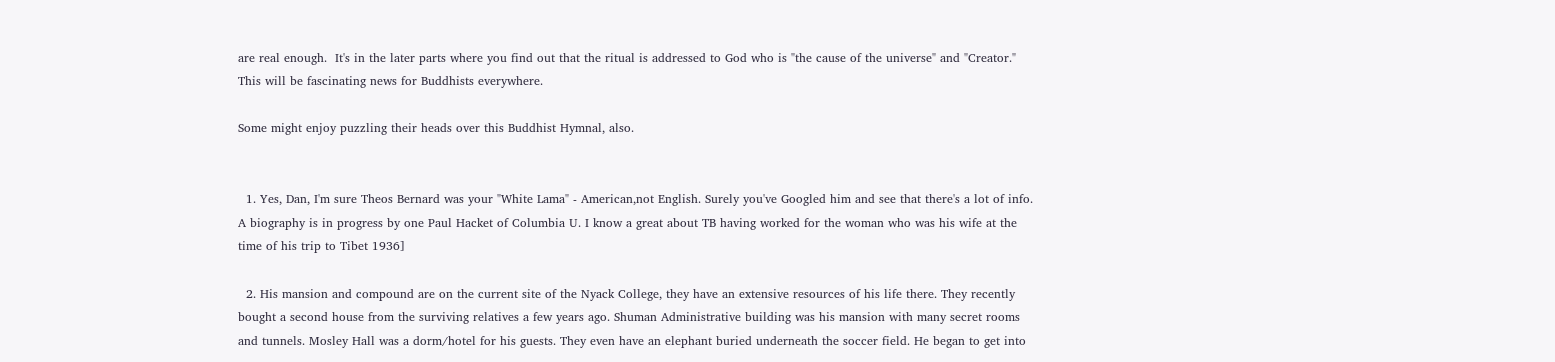are real enough.  It's in the later parts where you find out that the ritual is addressed to God who is "the cause of the universe" and "Creator."  This will be fascinating news for Buddhists everywhere.

Some might enjoy puzzling their heads over this Buddhist Hymnal, also.


  1. Yes, Dan, I'm sure Theos Bernard was your "White Lama" - American,not English. Surely you've Googled him and see that there's a lot of info. A biography is in progress by one Paul Hacket of Columbia U. I know a great about TB having worked for the woman who was his wife at the time of his trip to Tibet 1936]

  2. His mansion and compound are on the current site of the Nyack College, they have an extensive resources of his life there. They recently bought a second house from the surviving relatives a few years ago. Shuman Administrative building was his mansion with many secret rooms and tunnels. Mosley Hall was a dorm/hotel for his guests. They even have an elephant buried underneath the soccer field. He began to get into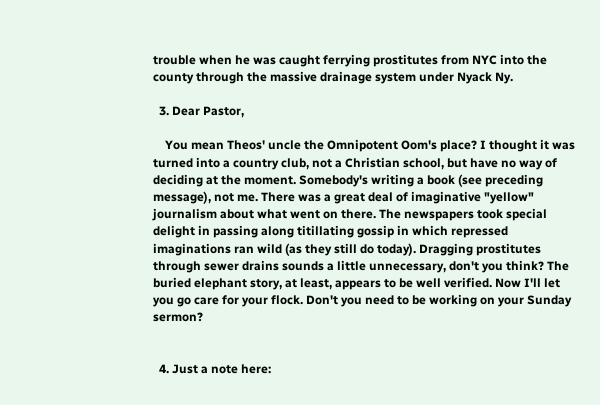trouble when he was caught ferrying prostitutes from NYC into the county through the massive drainage system under Nyack Ny.

  3. Dear Pastor,

    You mean Theos' uncle the Omnipotent Oom's place? I thought it was turned into a country club, not a Christian school, but have no way of deciding at the moment. Somebody's writing a book (see preceding message), not me. There was a great deal of imaginative "yellow" journalism about what went on there. The newspapers took special delight in passing along titillating gossip in which repressed imaginations ran wild (as they still do today). Dragging prostitutes through sewer drains sounds a little unnecessary, don't you think? The buried elephant story, at least, appears to be well verified. Now I'll let you go care for your flock. Don't you need to be working on your Sunday sermon?


  4. Just a note here: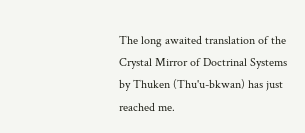The long awaited translation of the Crystal Mirror of Doctrinal Systems by Thuken (Thu'u-bkwan) has just reached me.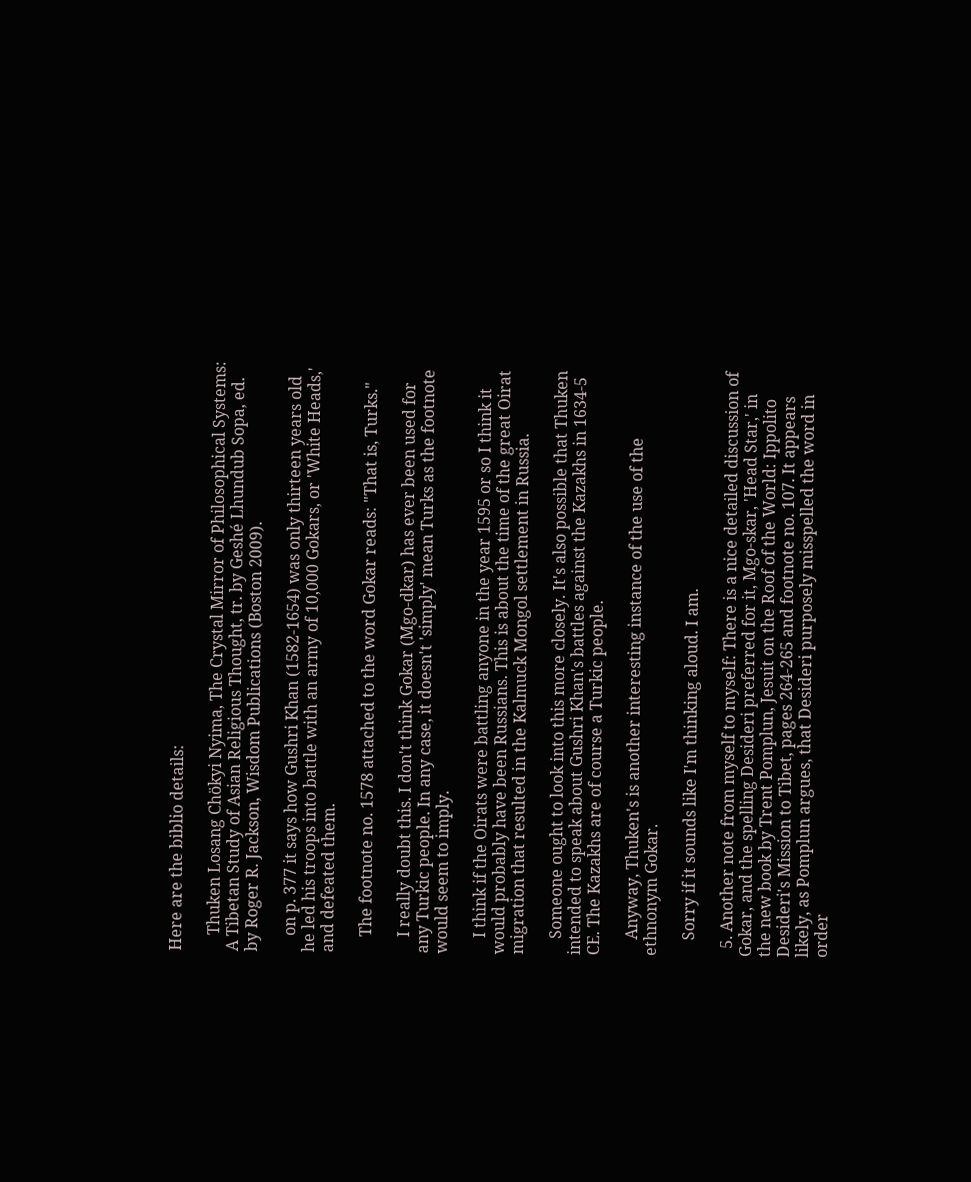Here are the biblio details:

    Thuken Losang Chökyi Nyima, The Crystal Mirror of Philosophical Systems: A Tibetan Study of Asian Religious Thought, tr. by Geshé Lhundub Sopa, ed. by Roger R. Jackson, Wisdom Publications (Boston 2009).

    on p. 377 it says how Gushri Khan (1582-1654) was only thirteen years old he led his troops into battle with an army of 10,000 Gokars, or 'White Heads,' and defeated them.

    The footnote no. 1578 attached to the word Gokar reads: "That is, Turks."

    I really doubt this. I don't think Gokar (Mgo-dkar) has ever been used for any Turkic people. In any case, it doesn't 'simply' mean Turks as the footnote would seem to imply.

    I think if the Oirats were battling anyone in the year 1595 or so I think it would probably have been Russians. This is about the time of the great Oirat migration that resulted in the Kalmuck Mongol settlement in Russia.

    Someone ought to look into this more closely. It's also possible that Thuken intended to speak about Gushri Khan's battles against the Kazakhs in 1634-5 CE. The Kazakhs are of course a Turkic people.

    Anyway, Thuken's is another interesting instance of the use of the ethnonym Gokar.

    Sorry if it sounds like I'm thinking aloud. I am.

  5. Another note from myself to myself: There is a nice detailed discussion of Gokar, and the spelling Desideri preferred for it, Mgo-skar, 'Head Star,' in the new book by Trent Pomplun, Jesuit on the Roof of the World: Ippolito Desideri's Mission to Tibet, pages 264-265 and footnote no. 107. It appears likely, as Pomplun argues, that Desideri purposely misspelled the word in order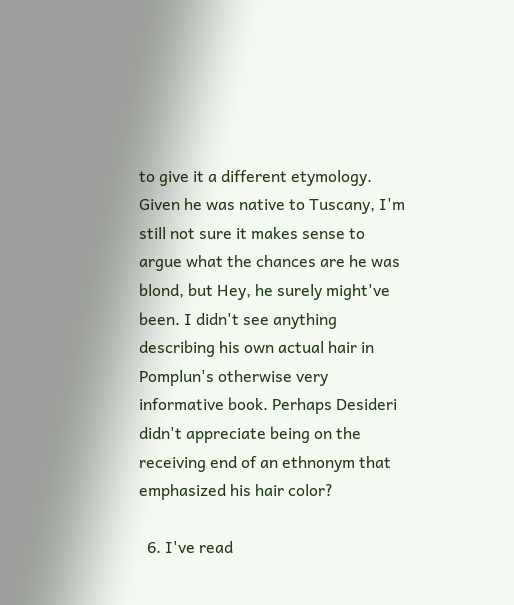to give it a different etymology. Given he was native to Tuscany, I'm still not sure it makes sense to argue what the chances are he was blond, but Hey, he surely might've been. I didn't see anything describing his own actual hair in Pomplun's otherwise very informative book. Perhaps Desideri didn't appreciate being on the receiving end of an ethnonym that emphasized his hair color?

  6. I've read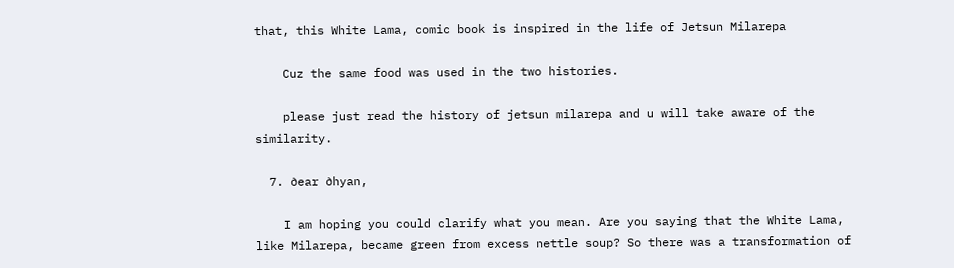that, this White Lama, comic book is inspired in the life of Jetsun Milarepa

    Cuz the same food was used in the two histories.

    please just read the history of jetsun milarepa and u will take aware of the similarity.

  7. ∂ear ∂hyan,

    I am hoping you could clarify what you mean. Are you saying that the White Lama, like Milarepa, became green from excess nettle soup? So there was a transformation of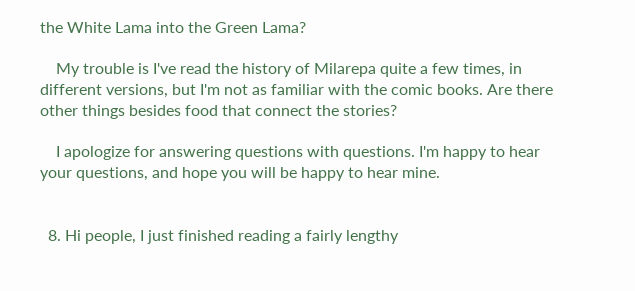the White Lama into the Green Lama?

    My trouble is I've read the history of Milarepa quite a few times, in different versions, but I'm not as familiar with the comic books. Are there other things besides food that connect the stories?

    I apologize for answering questions with questions. I'm happy to hear your questions, and hope you will be happy to hear mine.


  8. Hi people, I just finished reading a fairly lengthy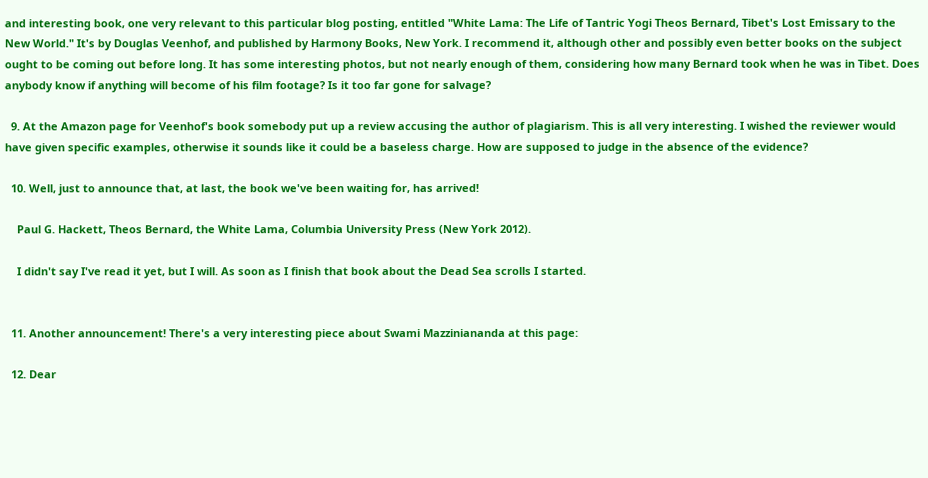and interesting book, one very relevant to this particular blog posting, entitled "White Lama: The Life of Tantric Yogi Theos Bernard, Tibet's Lost Emissary to the New World." It's by Douglas Veenhof, and published by Harmony Books, New York. I recommend it, although other and possibly even better books on the subject ought to be coming out before long. It has some interesting photos, but not nearly enough of them, considering how many Bernard took when he was in Tibet. Does anybody know if anything will become of his film footage? Is it too far gone for salvage?

  9. At the Amazon page for Veenhof's book somebody put up a review accusing the author of plagiarism. This is all very interesting. I wished the reviewer would have given specific examples, otherwise it sounds like it could be a baseless charge. How are supposed to judge in the absence of the evidence?

  10. Well, just to announce that, at last, the book we've been waiting for, has arrived!

    Paul G. Hackett, Theos Bernard, the White Lama, Columbia University Press (New York 2012).

    I didn't say I've read it yet, but I will. As soon as I finish that book about the Dead Sea scrolls I started.


  11. Another announcement! There's a very interesting piece about Swami Mazziniananda at this page:

  12. Dear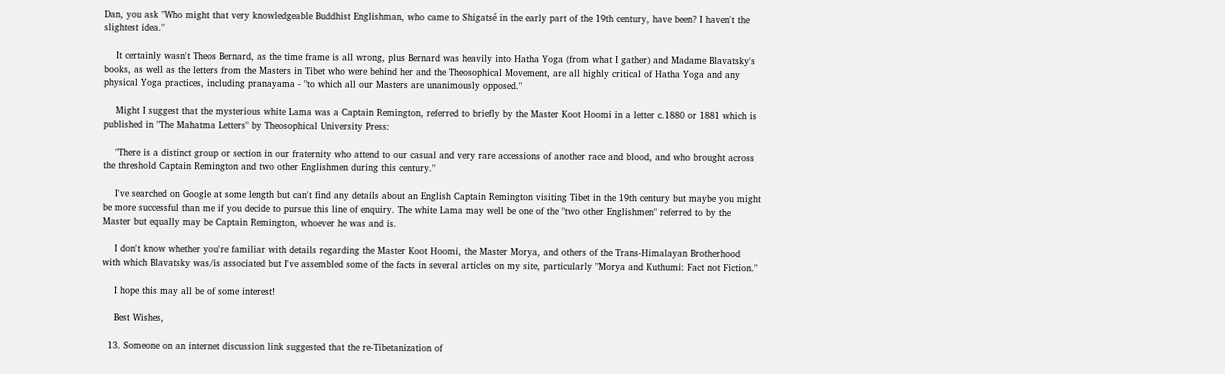Dan, you ask "Who might that very knowledgeable Buddhist Englishman, who came to Shigatsé in the early part of the 19th century, have been? I haven't the slightest idea."

    It certainly wasn't Theos Bernard, as the time frame is all wrong, plus Bernard was heavily into Hatha Yoga (from what I gather) and Madame Blavatsky's books, as well as the letters from the Masters in Tibet who were behind her and the Theosophical Movement, are all highly critical of Hatha Yoga and any physical Yoga practices, including pranayama - "to which all our Masters are unanimously opposed."

    Might I suggest that the mysterious white Lama was a Captain Remington, referred to briefly by the Master Koot Hoomi in a letter c.1880 or 1881 which is published in "The Mahatma Letters" by Theosophical University Press:

    "There is a distinct group or section in our fraternity who attend to our casual and very rare accessions of another race and blood, and who brought across the threshold Captain Remington and two other Englishmen during this century."

    I've searched on Google at some length but can't find any details about an English Captain Remington visiting Tibet in the 19th century but maybe you might be more successful than me if you decide to pursue this line of enquiry. The white Lama may well be one of the "two other Englishmen" referred to by the Master but equally may be Captain Remington, whoever he was and is.

    I don't know whether you're familiar with details regarding the Master Koot Hoomi, the Master Morya, and others of the Trans-Himalayan Brotherhood with which Blavatsky was/is associated but I've assembled some of the facts in several articles on my site, particularly "Morya and Kuthumi: Fact not Fiction."

    I hope this may all be of some interest!

    Best Wishes,

  13. Someone on an internet discussion link suggested that the re-Tibetanization of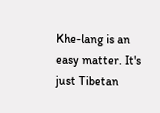Khe-lang is an easy matter. It's just Tibetan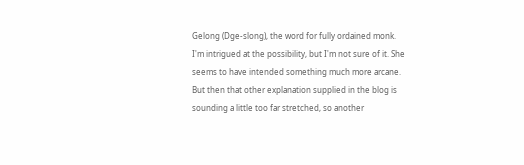Gelong (Dge-slong), the word for fully ordained monk. I'm intrigued at the possibility, but I'm not sure of it. She seems to have intended something much more arcane. But then that other explanation supplied in the blog is sounding a little too far stretched, so another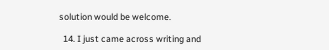solution would be welcome.

  14. I just came across writing and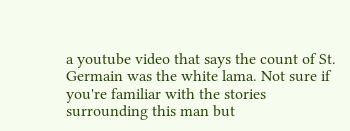a youtube video that says the count of St. Germain was the white lama. Not sure if you're familiar with the stories surrounding this man but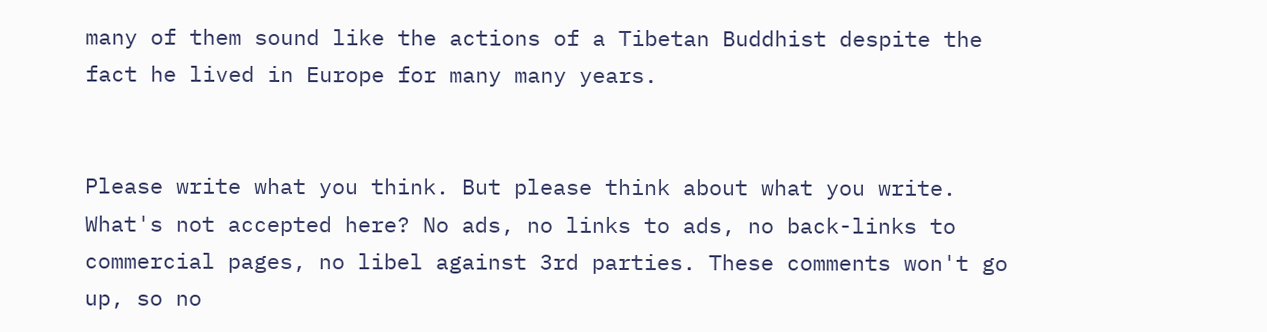many of them sound like the actions of a Tibetan Buddhist despite the fact he lived in Europe for many many years.


Please write what you think. But please think about what you write. What's not accepted here? No ads, no links to ads, no back-links to commercial pages, no libel against 3rd parties. These comments won't go up, so no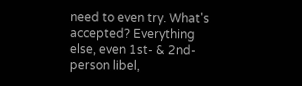need to even try. What's accepted? Everything else, even 1st- & 2nd-person libel,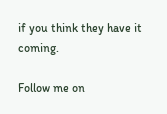if you think they have it coming.

Follow me on